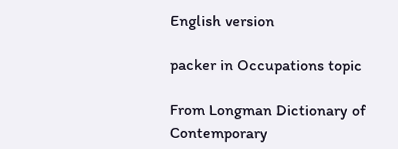English version

packer in Occupations topic

From Longman Dictionary of Contemporary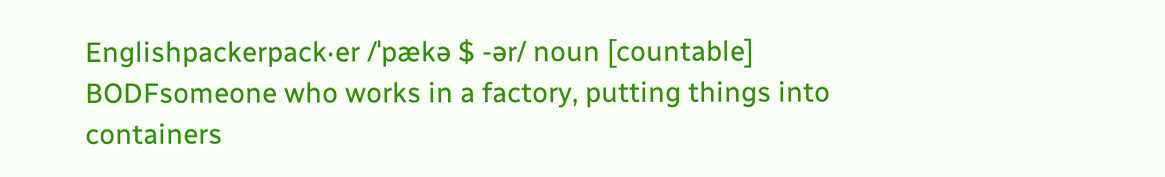Englishpackerpack‧er /ˈpækə $ -ər/ noun [countable]  BODFsomeone who works in a factory, putting things into containers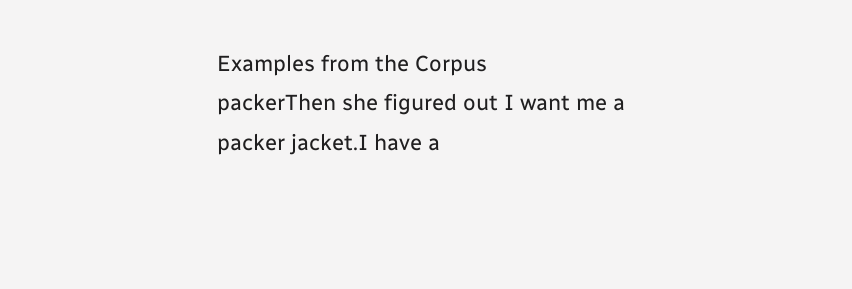Examples from the Corpus
packerThen she figured out I want me a packer jacket.I have a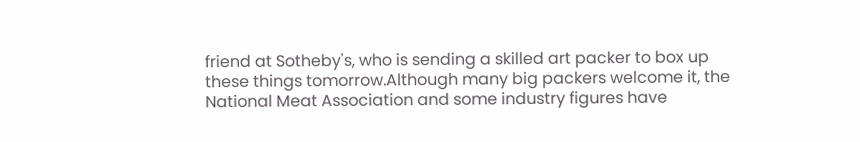friend at Sotheby's, who is sending a skilled art packer to box up these things tomorrow.Although many big packers welcome it, the National Meat Association and some industry figures have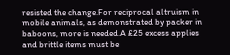resisted the change.For reciprocal altruism in mobile animals, as demonstrated by packer in baboons, more is needed.A £25 excess applies and brittle items must be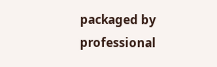packaged by professional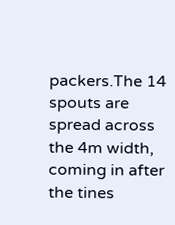packers.The 14 spouts are spread across the 4m width, coming in after the tines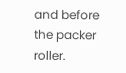and before the packer roller.